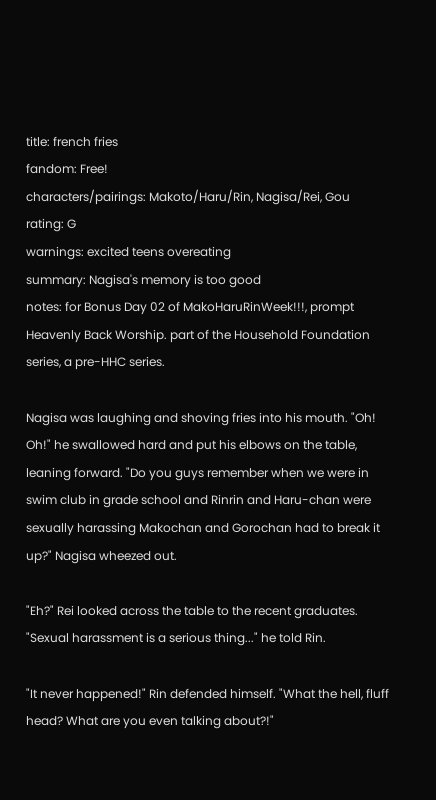title: french fries
fandom: Free!
characters/pairings: Makoto/Haru/Rin, Nagisa/Rei, Gou
rating: G
warnings: excited teens overeating
summary: Nagisa's memory is too good
notes: for Bonus Day 02 of MakoHaruRinWeek!!!, prompt Heavenly Back Worship. part of the Household Foundation series, a pre-HHC series.

Nagisa was laughing and shoving fries into his mouth. "Oh! Oh!" he swallowed hard and put his elbows on the table, leaning forward. "Do you guys remember when we were in swim club in grade school and Rinrin and Haru-chan were sexually harassing Makochan and Gorochan had to break it up?" Nagisa wheezed out.

"Eh?" Rei looked across the table to the recent graduates. "Sexual harassment is a serious thing..." he told Rin.

"It never happened!" Rin defended himself. "What the hell, fluff head? What are you even talking about?!"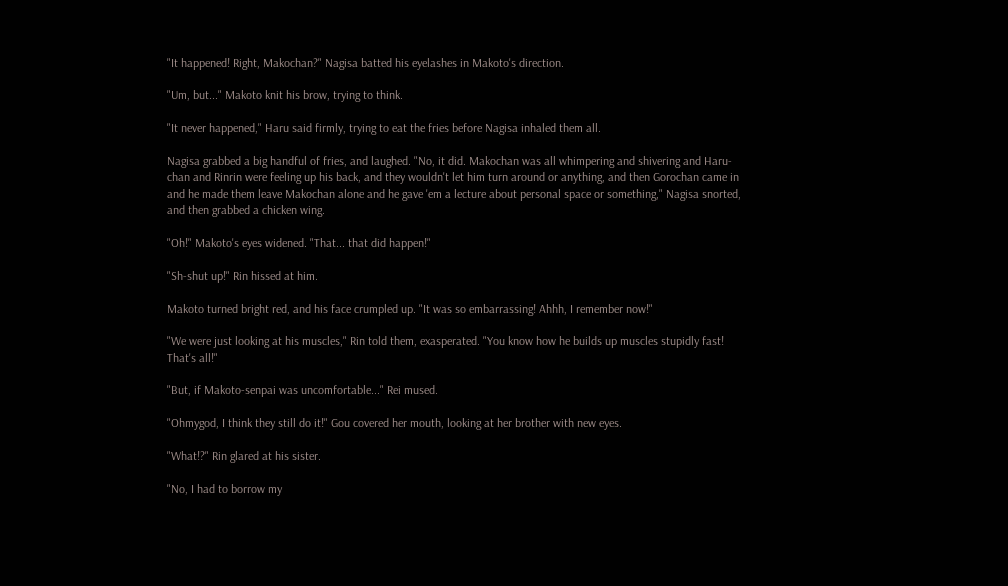"It happened! Right, Makochan?" Nagisa batted his eyelashes in Makoto's direction.

"Um, but..." Makoto knit his brow, trying to think.

"It never happened," Haru said firmly, trying to eat the fries before Nagisa inhaled them all.

Nagisa grabbed a big handful of fries, and laughed. "No, it did. Makochan was all whimpering and shivering and Haru-chan and Rinrin were feeling up his back, and they wouldn't let him turn around or anything, and then Gorochan came in and he made them leave Makochan alone and he gave 'em a lecture about personal space or something," Nagisa snorted, and then grabbed a chicken wing.

"Oh!" Makoto's eyes widened. "That... that did happen!"

"Sh-shut up!" Rin hissed at him.

Makoto turned bright red, and his face crumpled up. "It was so embarrassing! Ahhh, I remember now!"

"We were just looking at his muscles," Rin told them, exasperated. "You know how he builds up muscles stupidly fast! That's all!"

"But, if Makoto-senpai was uncomfortable..." Rei mused.

"Ohmygod, I think they still do it!" Gou covered her mouth, looking at her brother with new eyes.

"What!?" Rin glared at his sister.

"No, I had to borrow my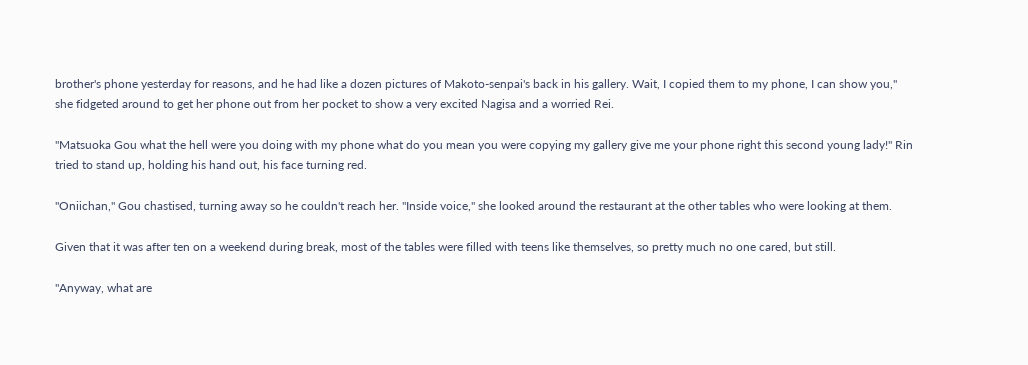brother's phone yesterday for reasons, and he had like a dozen pictures of Makoto-senpai's back in his gallery. Wait, I copied them to my phone, I can show you," she fidgeted around to get her phone out from her pocket to show a very excited Nagisa and a worried Rei.

"Matsuoka Gou what the hell were you doing with my phone what do you mean you were copying my gallery give me your phone right this second young lady!" Rin tried to stand up, holding his hand out, his face turning red.

"Oniichan," Gou chastised, turning away so he couldn't reach her. "Inside voice," she looked around the restaurant at the other tables who were looking at them.

Given that it was after ten on a weekend during break, most of the tables were filled with teens like themselves, so pretty much no one cared, but still.

"Anyway, what are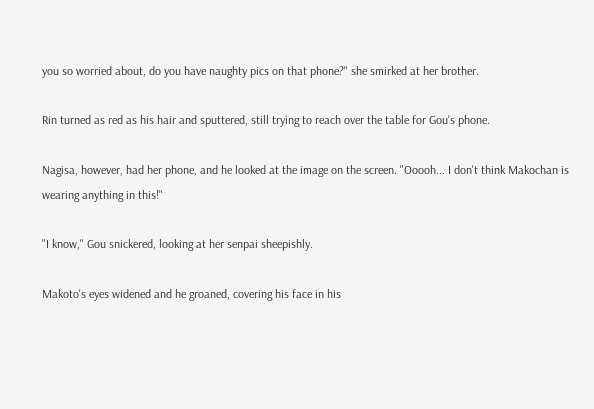you so worried about, do you have naughty pics on that phone?" she smirked at her brother.

Rin turned as red as his hair and sputtered, still trying to reach over the table for Gou's phone.

Nagisa, however, had her phone, and he looked at the image on the screen. "Ooooh... I don't think Makochan is wearing anything in this!"

"I know," Gou snickered, looking at her senpai sheepishly.

Makoto's eyes widened and he groaned, covering his face in his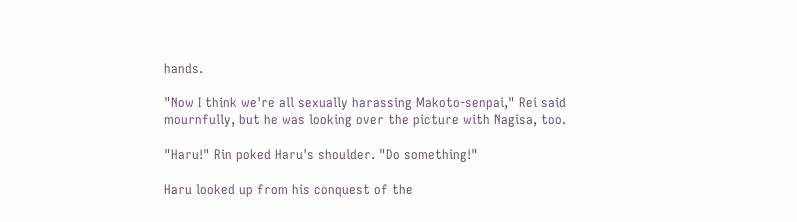hands.

"Now I think we're all sexually harassing Makoto-senpai," Rei said mournfully, but he was looking over the picture with Nagisa, too.

"Haru!" Rin poked Haru's shoulder. "Do something!"

Haru looked up from his conquest of the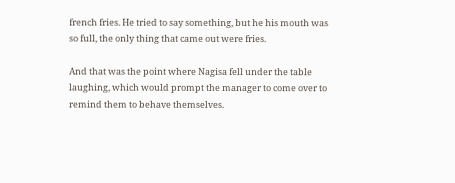french fries. He tried to say something, but he his mouth was so full, the only thing that came out were fries.

And that was the point where Nagisa fell under the table laughing, which would prompt the manager to come over to remind them to behave themselves.